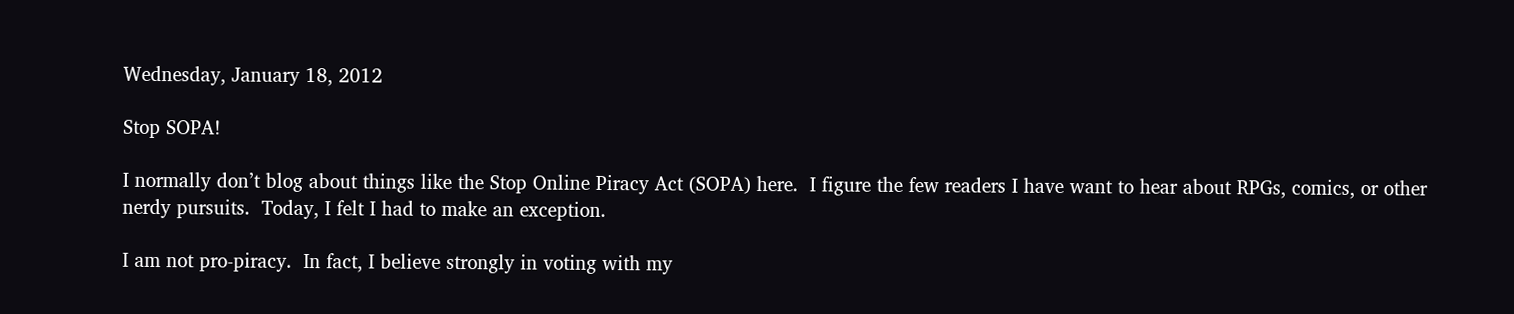Wednesday, January 18, 2012

Stop SOPA!

I normally don’t blog about things like the Stop Online Piracy Act (SOPA) here.  I figure the few readers I have want to hear about RPGs, comics, or other nerdy pursuits.  Today, I felt I had to make an exception.

I am not pro-piracy.  In fact, I believe strongly in voting with my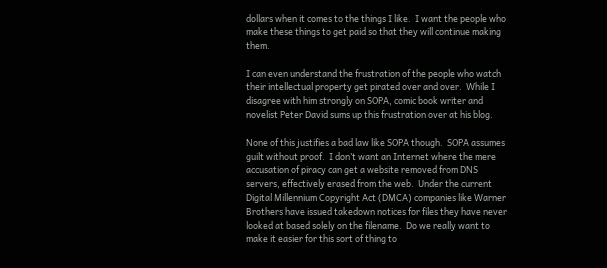dollars when it comes to the things I like.  I want the people who make these things to get paid so that they will continue making them.

I can even understand the frustration of the people who watch their intellectual property get pirated over and over.  While I disagree with him strongly on SOPA, comic book writer and novelist Peter David sums up this frustration over at his blog.

None of this justifies a bad law like SOPA though.  SOPA assumes guilt without proof.  I don’t want an Internet where the mere accusation of piracy can get a website removed from DNS servers, effectively erased from the web.  Under the current Digital Millennium Copyright Act (DMCA) companies like Warner Brothers have issued takedown notices for files they have never looked at based solely on the filename.  Do we really want to make it easier for this sort of thing to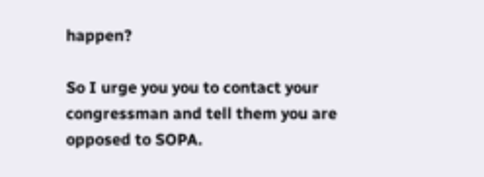happen?

So I urge you you to contact your congressman and tell them you are opposed to SOPA.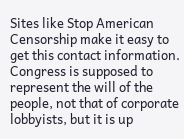Sites like Stop American Censorship make it easy to get this contact information.  Congress is supposed to represent the will of the people, not that of corporate lobbyists, but it is up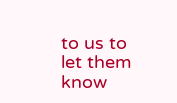to us to let them know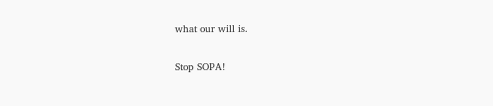what our will is.

Stop SOPA!